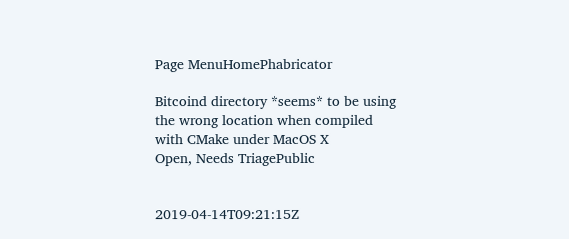Page MenuHomePhabricator

Bitcoind directory *seems* to be using the wrong location when compiled with CMake under MacOS X
Open, Needs TriagePublic


2019-04-14T09:21:15Z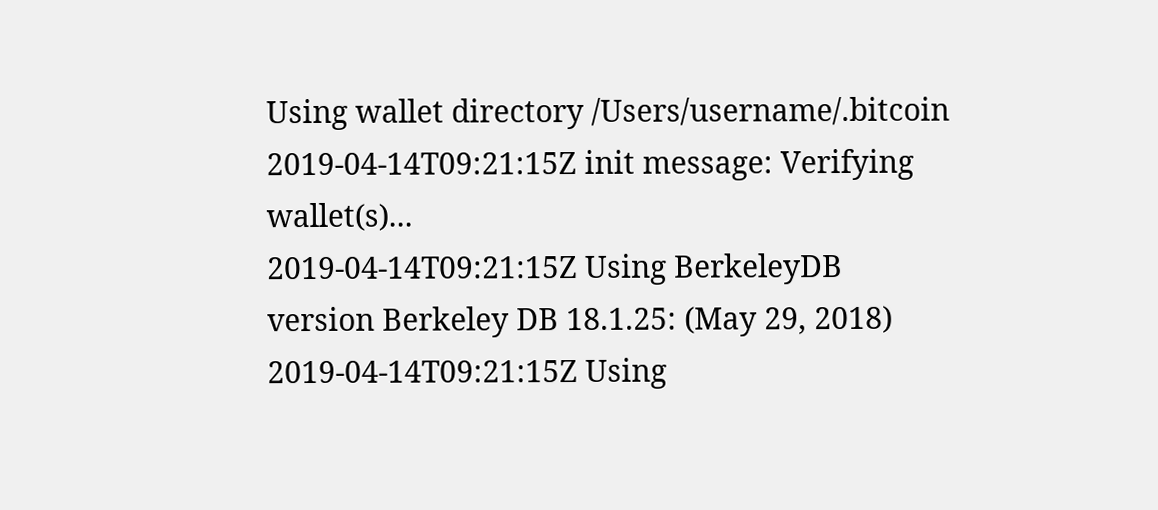Using wallet directory /Users/username/.bitcoin
2019-04-14T09:21:15Z init message: Verifying wallet(s)...
2019-04-14T09:21:15Z Using BerkeleyDB version Berkeley DB 18.1.25: (May 29, 2018)
2019-04-14T09:21:15Z Using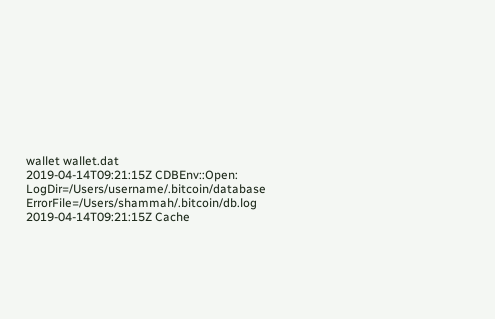wallet wallet.dat
2019-04-14T09:21:15Z CDBEnv::Open: LogDir=/Users/username/.bitcoin/database ErrorFile=/Users/shammah/.bitcoin/db.log
2019-04-14T09:21:15Z Cache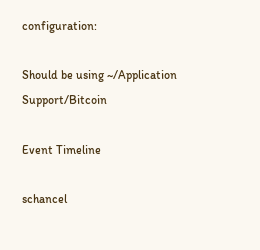configuration:

Should be using ~/Application Support/Bitcoin

Event Timeline

schancel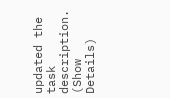updated the task description. (Show Details)